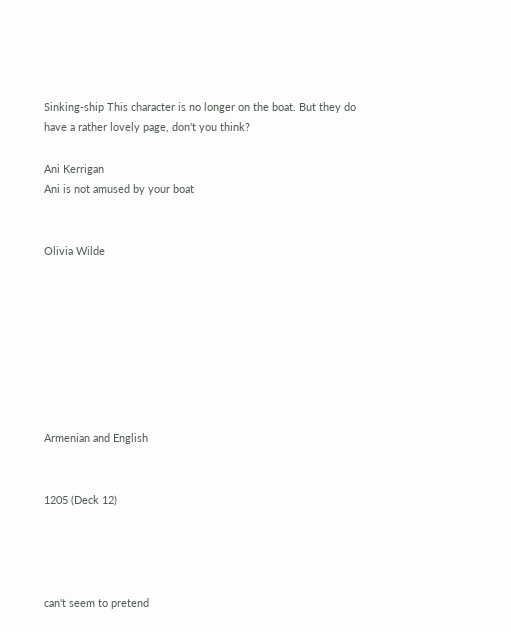Sinking-ship This character is no longer on the boat. But they do have a rather lovely page, don't you think?

Ani Kerrigan
Ani is not amused by your boat


Olivia Wilde








Armenian and English


1205 (Deck 12)




can't seem to pretend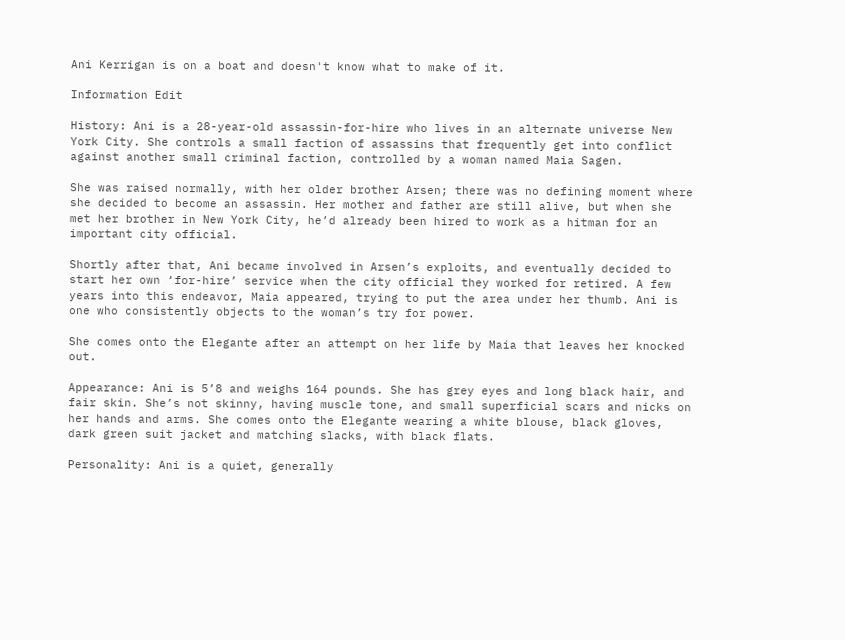Ani Kerrigan is on a boat and doesn't know what to make of it.

Information Edit

History: Ani is a 28-year-old assassin-for-hire who lives in an alternate universe New York City. She controls a small faction of assassins that frequently get into conflict against another small criminal faction, controlled by a woman named Maia Sagen.

She was raised normally, with her older brother Arsen; there was no defining moment where she decided to become an assassin. Her mother and father are still alive, but when she met her brother in New York City, he’d already been hired to work as a hitman for an important city official.

Shortly after that, Ani became involved in Arsen’s exploits, and eventually decided to start her own ‘for-hire’ service when the city official they worked for retired. A few years into this endeavor, Maia appeared, trying to put the area under her thumb. Ani is one who consistently objects to the woman’s try for power.

She comes onto the Elegante after an attempt on her life by Maia that leaves her knocked out.

Appearance: Ani is 5’8 and weighs 164 pounds. She has grey eyes and long black hair, and fair skin. She’s not skinny, having muscle tone, and small superficial scars and nicks on her hands and arms. She comes onto the Elegante wearing a white blouse, black gloves, dark green suit jacket and matching slacks, with black flats.

Personality: Ani is a quiet, generally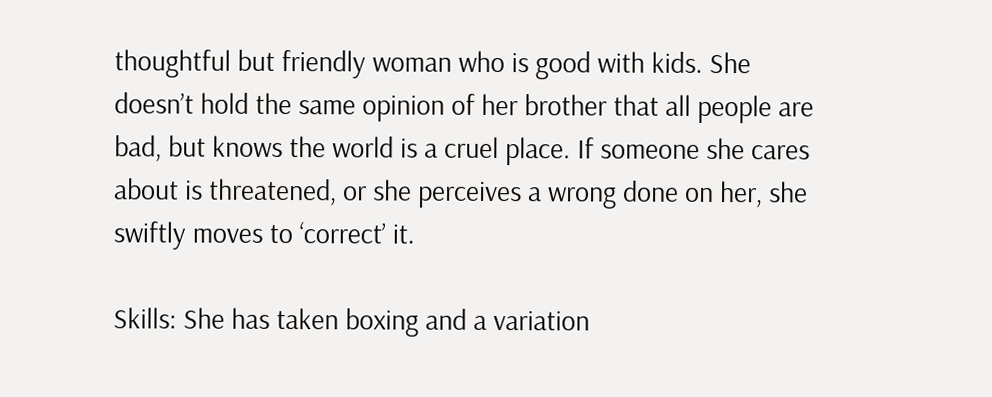thoughtful but friendly woman who is good with kids. She doesn’t hold the same opinion of her brother that all people are bad, but knows the world is a cruel place. If someone she cares about is threatened, or she perceives a wrong done on her, she swiftly moves to ‘correct’ it.

Skills: She has taken boxing and a variation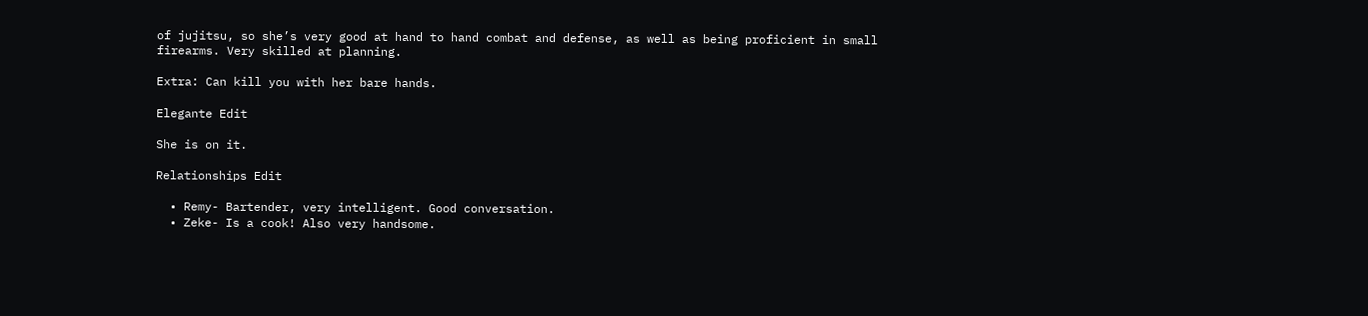of jujitsu, so she’s very good at hand to hand combat and defense, as well as being proficient in small firearms. Very skilled at planning.

Extra: Can kill you with her bare hands.

Elegante Edit

She is on it.

Relationships Edit

  • Remy- Bartender, very intelligent. Good conversation.
  • Zeke- Is a cook! Also very handsome.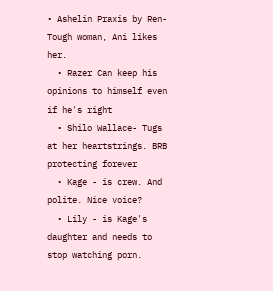• Ashelin Praxis by Ren- Tough woman, Ani likes her.
  • Razer Can keep his opinions to himself even if he's right
  • Shilo Wallace- Tugs at her heartstrings. BRB protecting forever
  • Kage - is crew. And polite. Nice voice?
  • Lily - is Kage's daughter and needs to stop watching porn.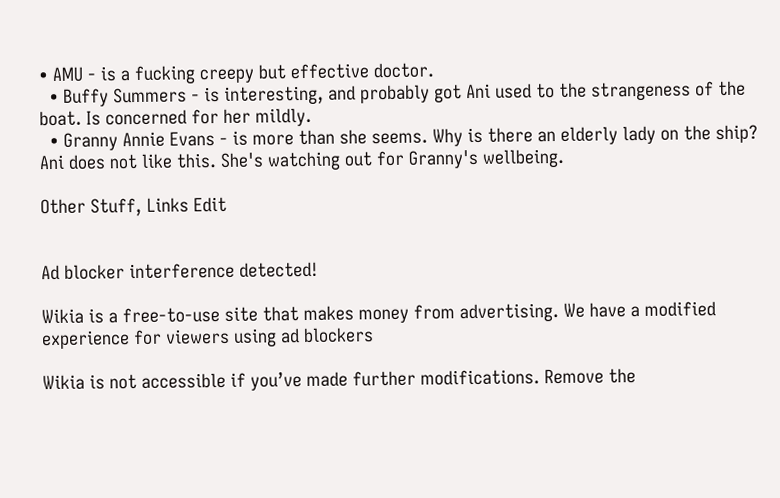• AMU - is a fucking creepy but effective doctor.
  • Buffy Summers - is interesting, and probably got Ani used to the strangeness of the boat. Is concerned for her mildly.
  • Granny Annie Evans - is more than she seems. Why is there an elderly lady on the ship? Ani does not like this. She's watching out for Granny's wellbeing.

Other Stuff, Links Edit


Ad blocker interference detected!

Wikia is a free-to-use site that makes money from advertising. We have a modified experience for viewers using ad blockers

Wikia is not accessible if you’ve made further modifications. Remove the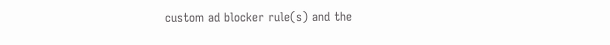custom ad blocker rule(s) and the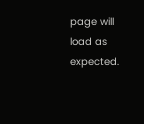page will load as expected.